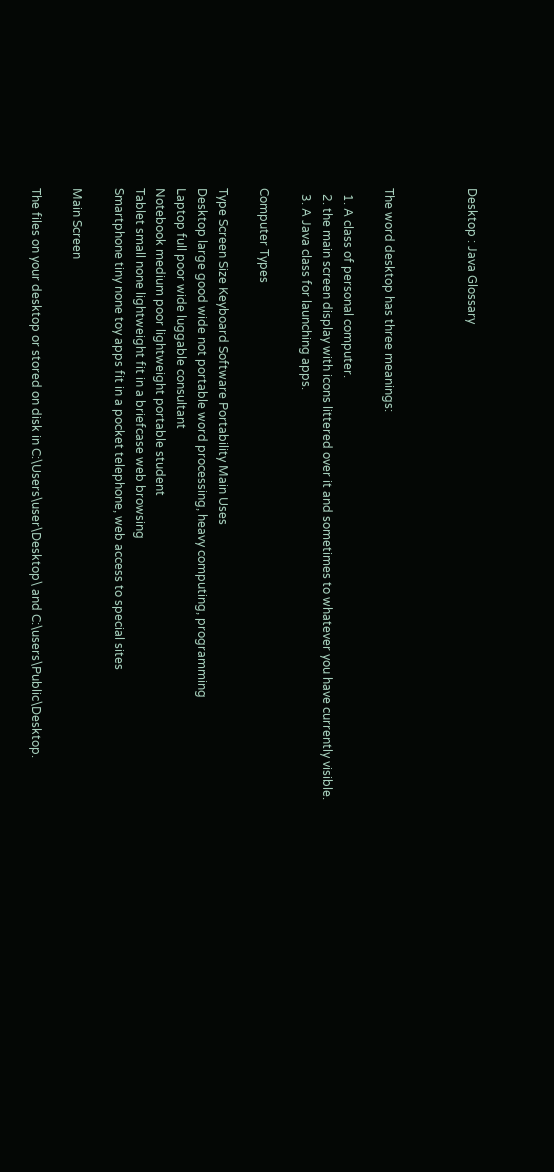Desktop : Java Glossary



The word desktop has three meanings:

  1. A class of personal computer.
  2. the main screen display with icons littered over it and sometimes to whatever you have currently visible.
  3. A Java class for launching apps.

Computer Types

Type Screen Size Keyboard Software Portability Main Uses
Desktop large good wide not portable word processing, heavy computing, programming
Laptop full poor wide luggable consultant
Notebook medium poor lightweight portable student
Tablet small none lightweight fit in a briefcase web browsing
Smartphone tiny none toy apps fit in a pocket telephone, web access to special sites

Main Screen

The files on your desktop or stored on disk in C:\Users\user\Desktop\ and C:\users\Public\Desktop.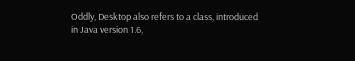Oddly, Desktop also refers to a class, introduced in Java version 1.6,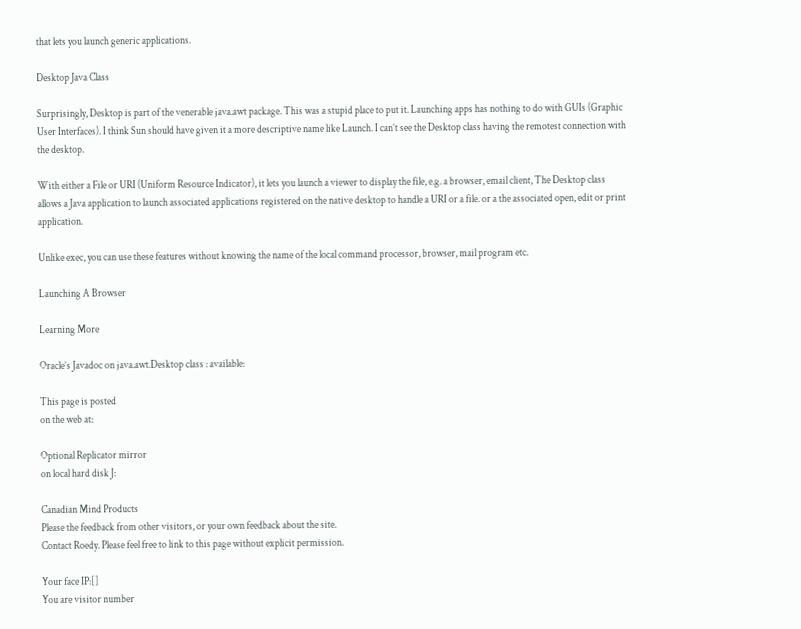that lets you launch generic applications.

Desktop Java Class

Surprisingly, Desktop is part of the venerable java.awt package. This was a stupid place to put it. Launching apps has nothing to do with GUIs (Graphic User Interfaces). I think Sun should have given it a more descriptive name like Launch. I can’t see the Desktop class having the remotest connection with the desktop.

With either a File or URI (Uniform Resource Indicator), it lets you launch a viewer to display the file, e.g. a browser, email client, The Desktop class allows a Java application to launch associated applications registered on the native desktop to handle a URI or a file. or a the associated open, edit or print application.

Unlike exec, you can use these features without knowing the name of the local command processor, browser, mail program etc.

Launching A Browser

Learning More

Oracle’s Javadoc on java.awt.Desktop class : available:

This page is posted
on the web at:

Optional Replicator mirror
on local hard disk J:

Canadian Mind Products
Please the feedback from other visitors, or your own feedback about the site.
Contact Roedy. Please feel free to link to this page without explicit permission.

Your face IP:[]
You are visitor number